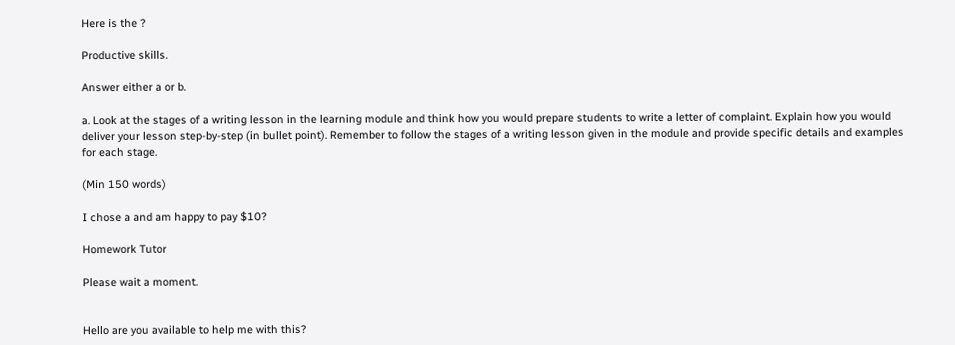Here is the ?

Productive skills.

Answer either a or b.

a. Look at the stages of a writing lesson in the learning module and think how you would prepare students to write a letter of complaint. Explain how you would deliver your lesson step-by-step (in bullet point). Remember to follow the stages of a writing lesson given in the module and provide specific details and examples for each stage.

(Min 150 words)

I chose a and am happy to pay $10?

Homework Tutor

Please wait a moment.


Hello are you available to help me with this?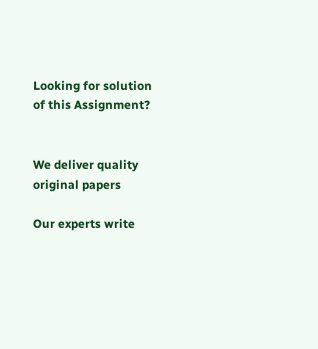Looking for solution of this Assignment?


We deliver quality original papers

Our experts write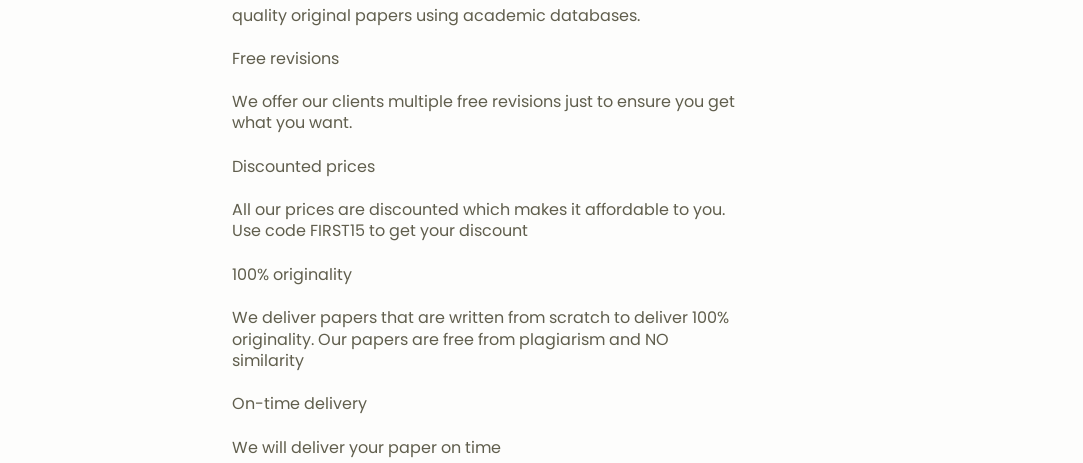quality original papers using academic databases.

Free revisions

We offer our clients multiple free revisions just to ensure you get what you want.

Discounted prices

All our prices are discounted which makes it affordable to you. Use code FIRST15 to get your discount

100% originality

We deliver papers that are written from scratch to deliver 100% originality. Our papers are free from plagiarism and NO similarity

On-time delivery

We will deliver your paper on time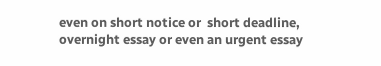even on short notice or  short deadline, overnight essay or even an urgent essay